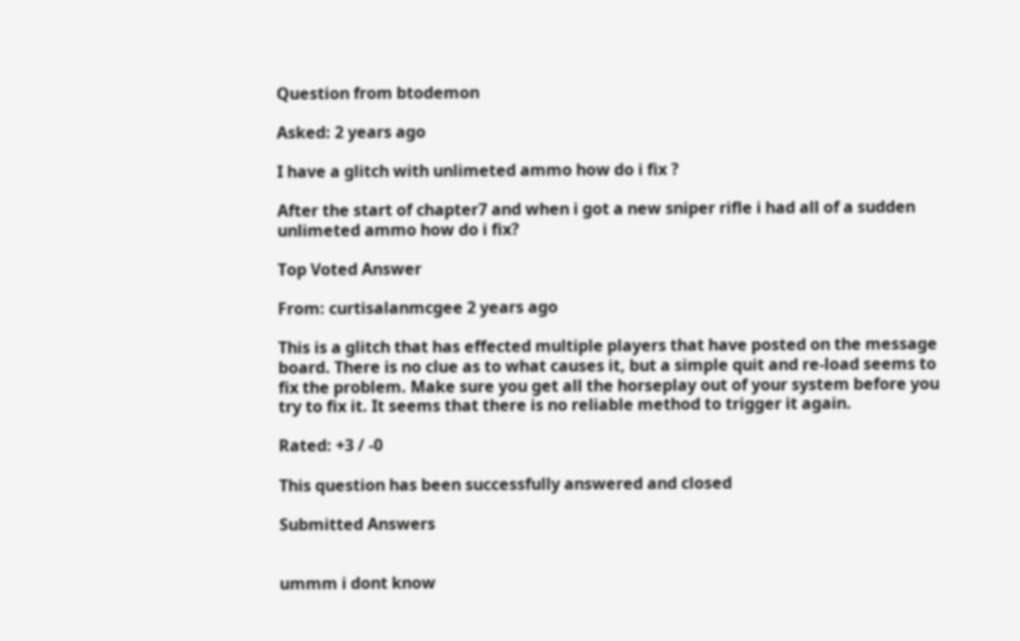Question from btodemon

Asked: 2 years ago

I have a glitch with unlimeted ammo how do i fix ?

After the start of chapter7 and when i got a new sniper rifle i had all of a sudden unlimeted ammo how do i fix?

Top Voted Answer

From: curtisalanmcgee 2 years ago

This is a glitch that has effected multiple players that have posted on the message board. There is no clue as to what causes it, but a simple quit and re-load seems to fix the problem. Make sure you get all the horseplay out of your system before you try to fix it. It seems that there is no reliable method to trigger it again.

Rated: +3 / -0

This question has been successfully answered and closed

Submitted Answers


ummm i dont know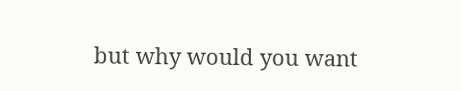but why would you want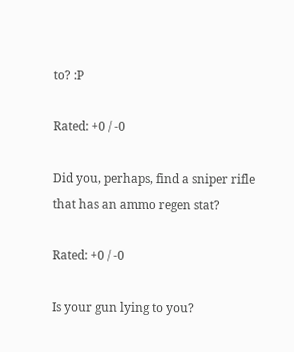to? :P

Rated: +0 / -0

Did you, perhaps, find a sniper rifle that has an ammo regen stat?

Rated: +0 / -0

Is your gun lying to you?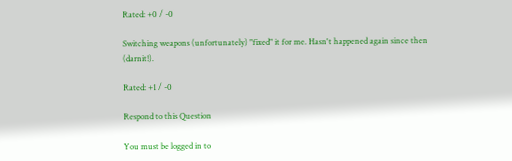Rated: +0 / -0

Switching weapons (unfortunately) "fixed" it for me. Hasn't happened again since then (darnit!).

Rated: +1 / -0

Respond to this Question

You must be logged in to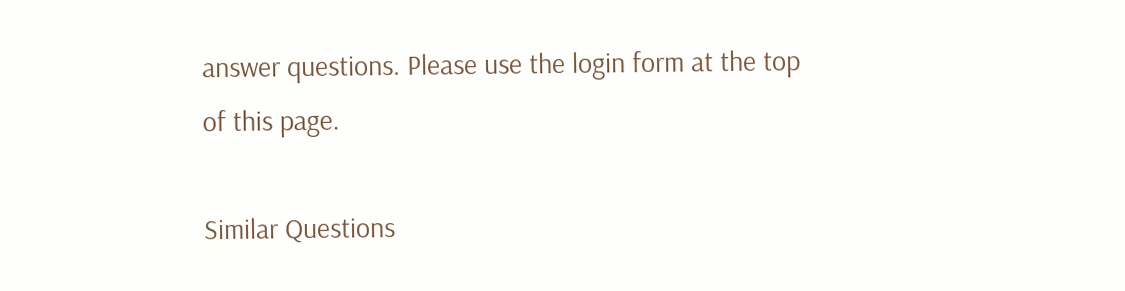answer questions. Please use the login form at the top of this page.

Similar Questions